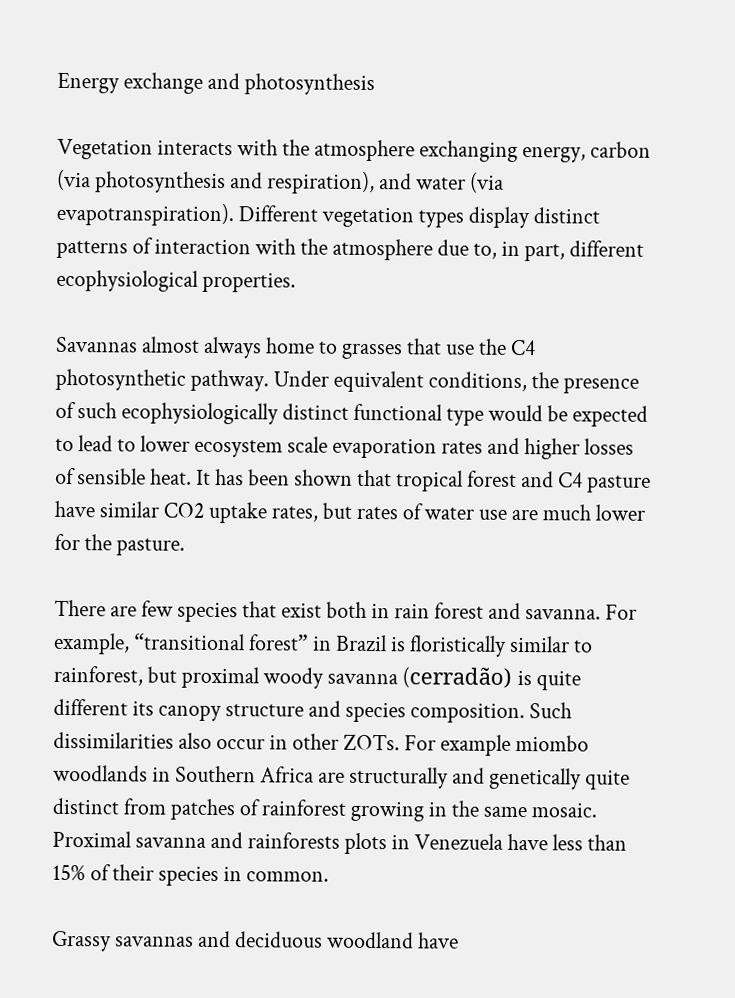Energy exchange and photosynthesis

Vegetation interacts with the atmosphere exchanging energy, carbon (via photosynthesis and respiration), and water (via evapotranspiration). Different vegetation types display distinct patterns of interaction with the atmosphere due to, in part, different ecophysiological properties.

Savannas almost always home to grasses that use the C4 photosynthetic pathway. Under equivalent conditions, the presence of such ecophysiologically distinct functional type would be expected to lead to lower ecosystem scale evaporation rates and higher losses of sensible heat. It has been shown that tropical forest and C4 pasture have similar CO2 uptake rates, but rates of water use are much lower for the pasture.

There are few species that exist both in rain forest and savanna. For example, “transitional forest” in Brazil is floristically similar to rainforest, but proximal woody savanna (cerradão) is quite different its canopy structure and species composition. Such dissimilarities also occur in other ZOTs. For example miombo woodlands in Southern Africa are structurally and genetically quite distinct from patches of rainforest growing in the same mosaic. Proximal savanna and rainforests plots in Venezuela have less than 15% of their species in common.

Grassy savannas and deciduous woodland have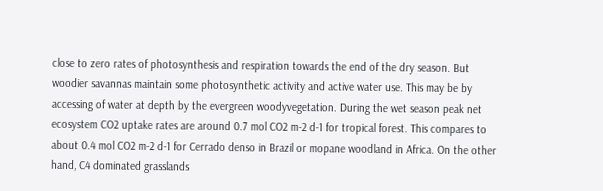close to zero rates of photosynthesis and respiration towards the end of the dry season. But woodier savannas maintain some photosynthetic activity and active water use. This may be by accessing of water at depth by the evergreen woodyvegetation. During the wet season peak net ecosystem CO2 uptake rates are around 0.7 mol CO2 m-2 d-1 for tropical forest. This compares to about 0.4 mol CO2 m-2 d-1 for Cerrado denso in Brazil or mopane woodland in Africa. On the other hand, C4 dominated grasslands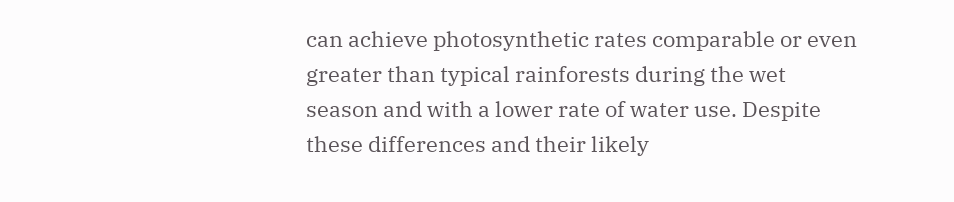can achieve photosynthetic rates comparable or even greater than typical rainforests during the wet season and with a lower rate of water use. Despite these differences and their likely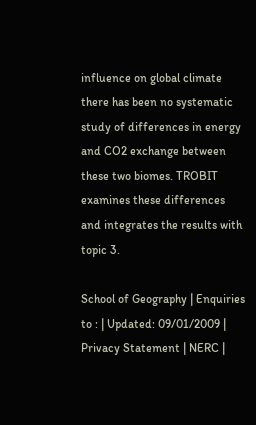influence on global climate there has been no systematic study of differences in energy and CO2 exchange between these two biomes. TROBIT examines these differences and integrates the results with topic 3.

School of Geography | Enquiries to : | Updated: 09/01/2009 | Privacy Statement | NERC |